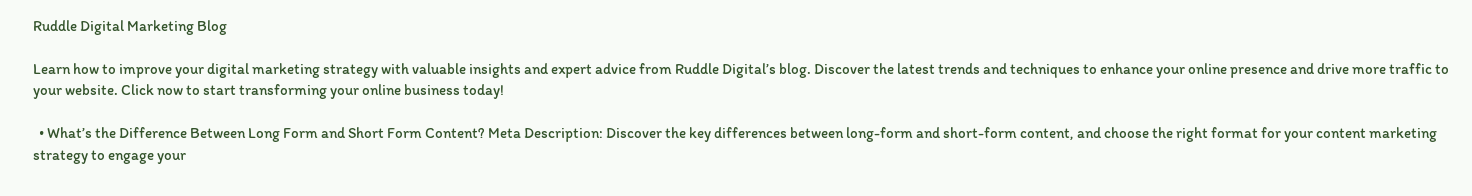Ruddle Digital Marketing Blog

Learn how to improve your digital marketing strategy with valuable insights and expert advice from Ruddle Digital’s blog. Discover the latest trends and techniques to enhance your online presence and drive more traffic to your website. Click now to start transforming your online business today!

  • What’s the Difference Between Long Form and Short Form Content? Meta Description: Discover the key differences between long-form and short-form content, and choose the right format for your content marketing strategy to engage your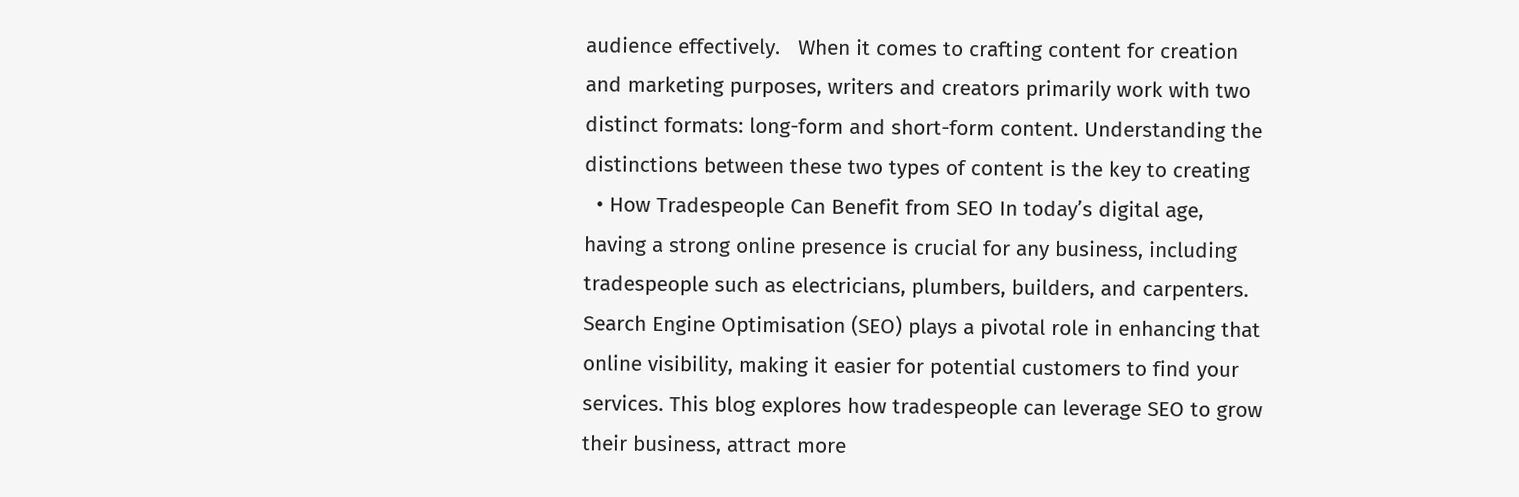audience effectively.   When it comes to crafting content for creation and marketing purposes, writers and creators primarily work with two distinct formats: long-form and short-form content. Understanding the distinctions between these two types of content is the key to creating
  • How Tradespeople Can Benefit from SEO In today’s digital age, having a strong online presence is crucial for any business, including tradespeople such as electricians, plumbers, builders, and carpenters. Search Engine Optimisation (SEO) plays a pivotal role in enhancing that online visibility, making it easier for potential customers to find your services. This blog explores how tradespeople can leverage SEO to grow their business, attract more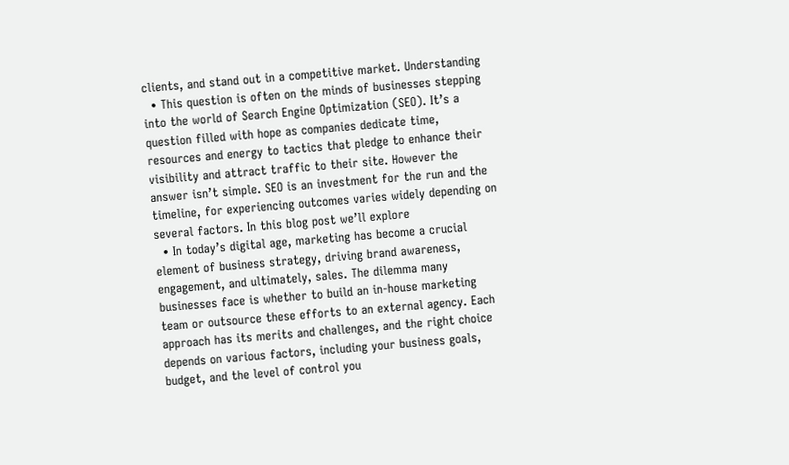clients, and stand out in a competitive market. Understanding
  • This question is often on the minds of businesses stepping into the world of Search Engine Optimization (SEO). It’s a question filled with hope as companies dedicate time, resources and energy to tactics that pledge to enhance their visibility and attract traffic to their site. However the answer isn’t simple. SEO is an investment for the run and the timeline, for experiencing outcomes varies widely depending on several factors. In this blog post we’ll explore
  • In today’s digital age, marketing has become a crucial element of business strategy, driving brand awareness, engagement, and ultimately, sales. The dilemma many businesses face is whether to build an in-house marketing team or outsource these efforts to an external agency. Each approach has its merits and challenges, and the right choice depends on various factors, including your business goals, budget, and the level of control you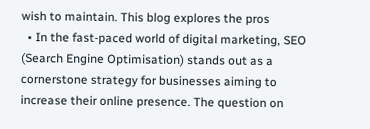wish to maintain. This blog explores the pros
  • In the fast-paced world of digital marketing, SEO (Search Engine Optimisation) stands out as a cornerstone strategy for businesses aiming to increase their online presence. The question on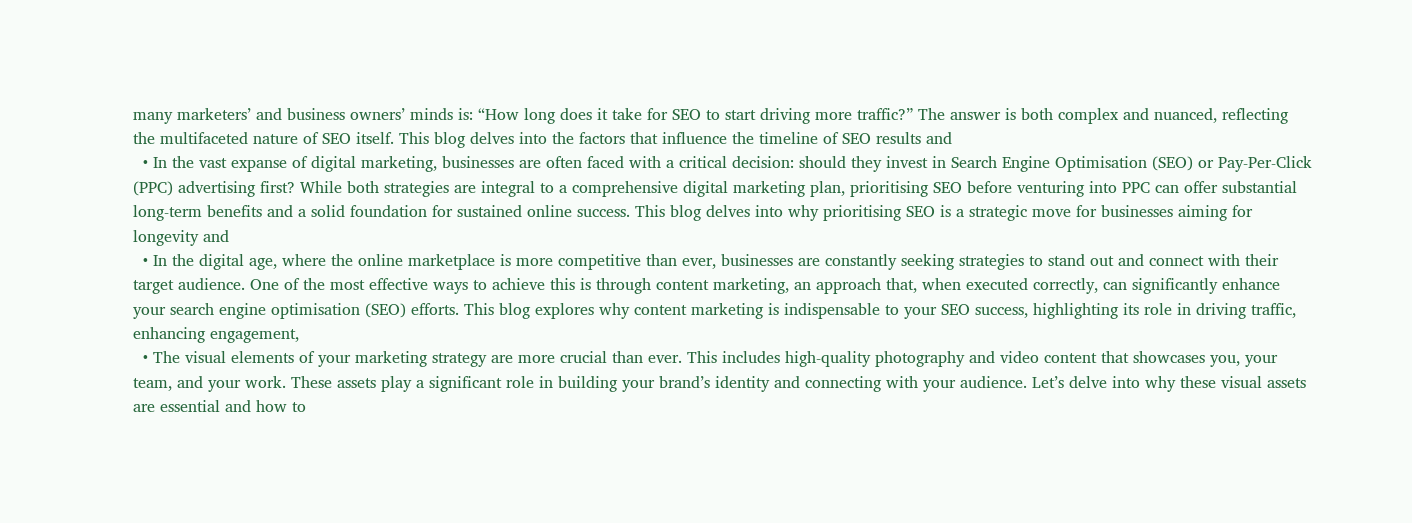many marketers’ and business owners’ minds is: “How long does it take for SEO to start driving more traffic?” The answer is both complex and nuanced, reflecting the multifaceted nature of SEO itself. This blog delves into the factors that influence the timeline of SEO results and
  • In the vast expanse of digital marketing, businesses are often faced with a critical decision: should they invest in Search Engine Optimisation (SEO) or Pay-Per-Click (PPC) advertising first? While both strategies are integral to a comprehensive digital marketing plan, prioritising SEO before venturing into PPC can offer substantial long-term benefits and a solid foundation for sustained online success. This blog delves into why prioritising SEO is a strategic move for businesses aiming for longevity and
  • In the digital age, where the online marketplace is more competitive than ever, businesses are constantly seeking strategies to stand out and connect with their target audience. One of the most effective ways to achieve this is through content marketing, an approach that, when executed correctly, can significantly enhance your search engine optimisation (SEO) efforts. This blog explores why content marketing is indispensable to your SEO success, highlighting its role in driving traffic, enhancing engagement,
  • The visual elements of your marketing strategy are more crucial than ever. This includes high-quality photography and video content that showcases you, your team, and your work. These assets play a significant role in building your brand’s identity and connecting with your audience. Let’s delve into why these visual assets are essential and how to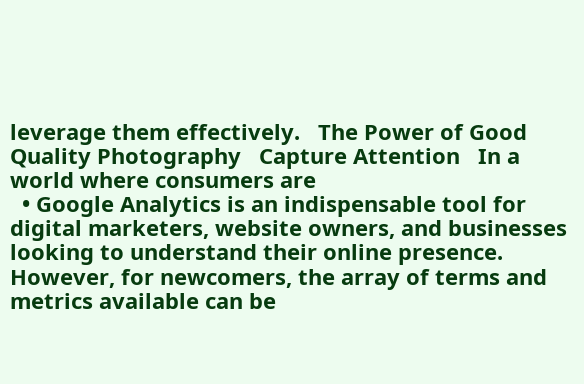leverage them effectively.   The Power of Good Quality Photography   Capture Attention   In a world where consumers are
  • Google Analytics is an indispensable tool for digital marketers, website owners, and businesses looking to understand their online presence. However, for newcomers, the array of terms and metrics available can be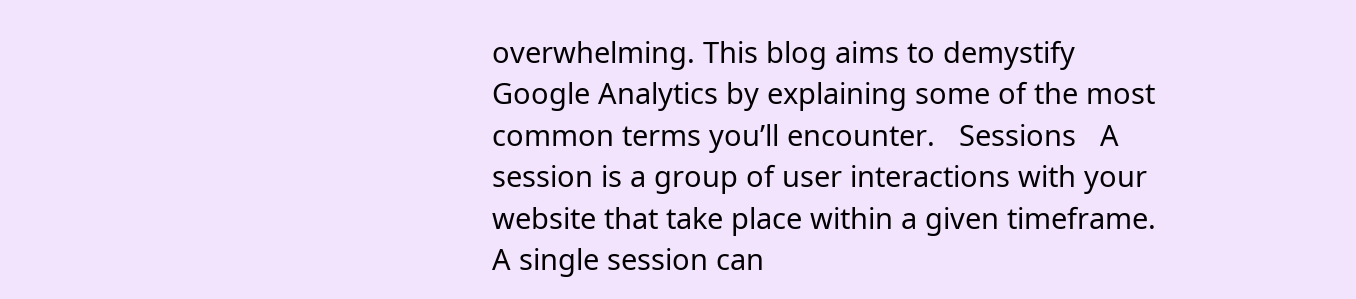overwhelming. This blog aims to demystify Google Analytics by explaining some of the most common terms you’ll encounter.   Sessions   A session is a group of user interactions with your website that take place within a given timeframe. A single session can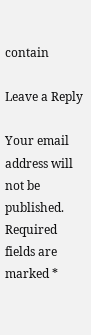contain

Leave a Reply

Your email address will not be published. Required fields are marked *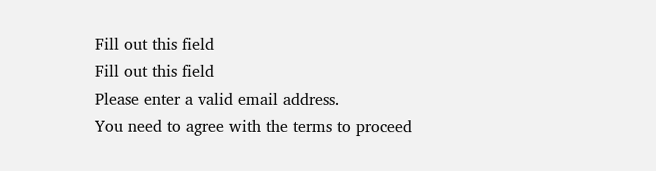Fill out this field
Fill out this field
Please enter a valid email address.
You need to agree with the terms to proceed